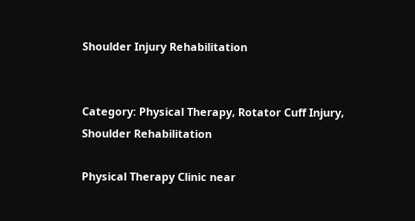Shoulder Injury Rehabilitation


Category: Physical Therapy, Rotator Cuff Injury, Shoulder Rehabilitation

Physical Therapy Clinic near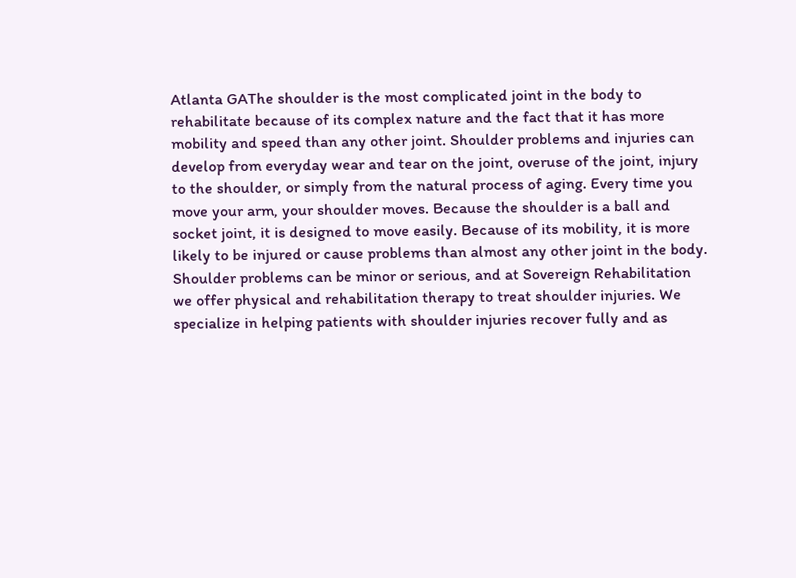Atlanta GAThe shoulder is the most complicated joint in the body to rehabilitate because of its complex nature and the fact that it has more mobility and speed than any other joint. Shoulder problems and injuries can develop from everyday wear and tear on the joint, overuse of the joint, injury to the shoulder, or simply from the natural process of aging. Every time you move your arm, your shoulder moves. Because the shoulder is a ball and socket joint, it is designed to move easily. Because of its mobility, it is more likely to be injured or cause problems than almost any other joint in the body. Shoulder problems can be minor or serious, and at Sovereign Rehabilitation we offer physical and rehabilitation therapy to treat shoulder injuries. We specialize in helping patients with shoulder injuries recover fully and as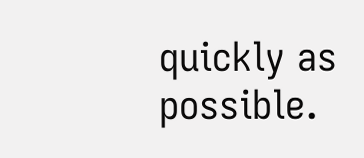quickly as possible.